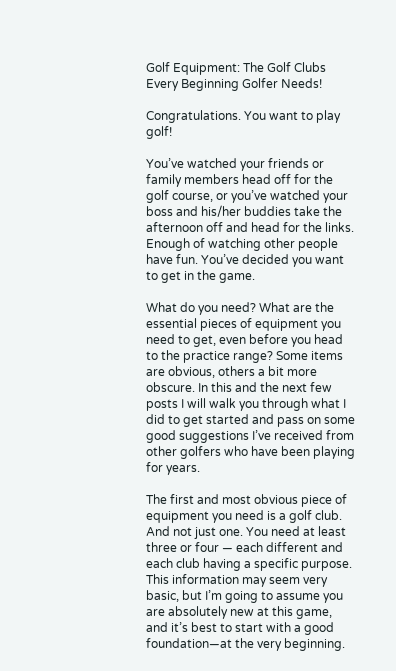Golf Equipment: The Golf Clubs Every Beginning Golfer Needs!

Congratulations. You want to play golf!

You’ve watched your friends or family members head off for the golf course, or you’ve watched your boss and his/her buddies take the afternoon off and head for the links. Enough of watching other people have fun. You’ve decided you want to get in the game.

What do you need? What are the essential pieces of equipment you need to get, even before you head to the practice range? Some items are obvious, others a bit more obscure. In this and the next few posts I will walk you through what I did to get started and pass on some good suggestions I’ve received from other golfers who have been playing for years.

The first and most obvious piece of equipment you need is a golf club. And not just one. You need at least three or four — each different and each club having a specific purpose. This information may seem very basic, but I’m going to assume you are absolutely new at this game, and it’s best to start with a good foundation—at the very beginning.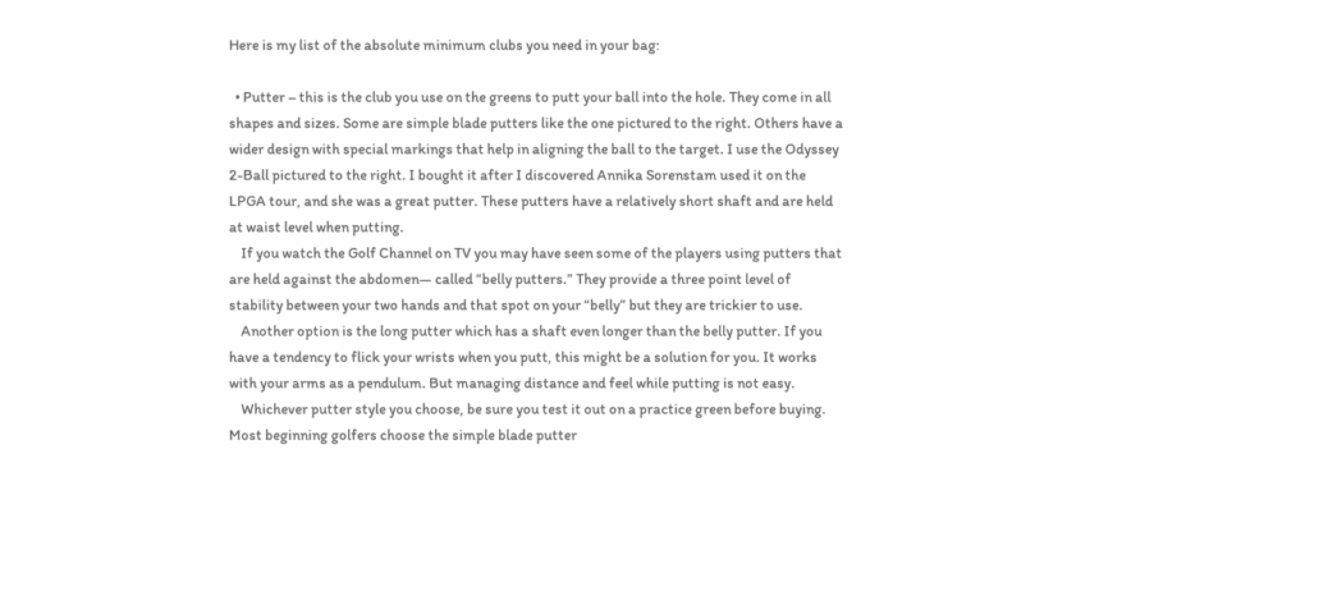Here is my list of the absolute minimum clubs you need in your bag:

  • Putter – this is the club you use on the greens to putt your ball into the hole. They come in all shapes and sizes. Some are simple blade putters like the one pictured to the right. Others have a wider design with special markings that help in aligning the ball to the target. I use the Odyssey 2-Ball pictured to the right. I bought it after I discovered Annika Sorenstam used it on the LPGA tour, and she was a great putter. These putters have a relatively short shaft and are held at waist level when putting.
    If you watch the Golf Channel on TV you may have seen some of the players using putters that are held against the abdomen— called “belly putters.” They provide a three point level of stability between your two hands and that spot on your “belly” but they are trickier to use.
    Another option is the long putter which has a shaft even longer than the belly putter. If you have a tendency to flick your wrists when you putt, this might be a solution for you. It works with your arms as a pendulum. But managing distance and feel while putting is not easy.
    Whichever putter style you choose, be sure you test it out on a practice green before buying. Most beginning golfers choose the simple blade putter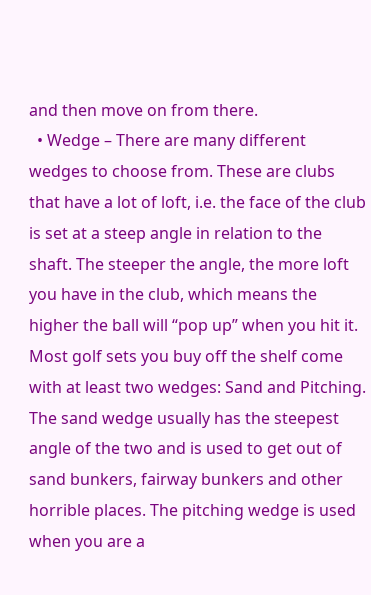and then move on from there.
  • Wedge – There are many different wedges to choose from. These are clubs that have a lot of loft, i.e. the face of the club is set at a steep angle in relation to the shaft. The steeper the angle, the more loft you have in the club, which means the higher the ball will “pop up” when you hit it. Most golf sets you buy off the shelf come with at least two wedges: Sand and Pitching. The sand wedge usually has the steepest angle of the two and is used to get out of sand bunkers, fairway bunkers and other horrible places. The pitching wedge is used when you are a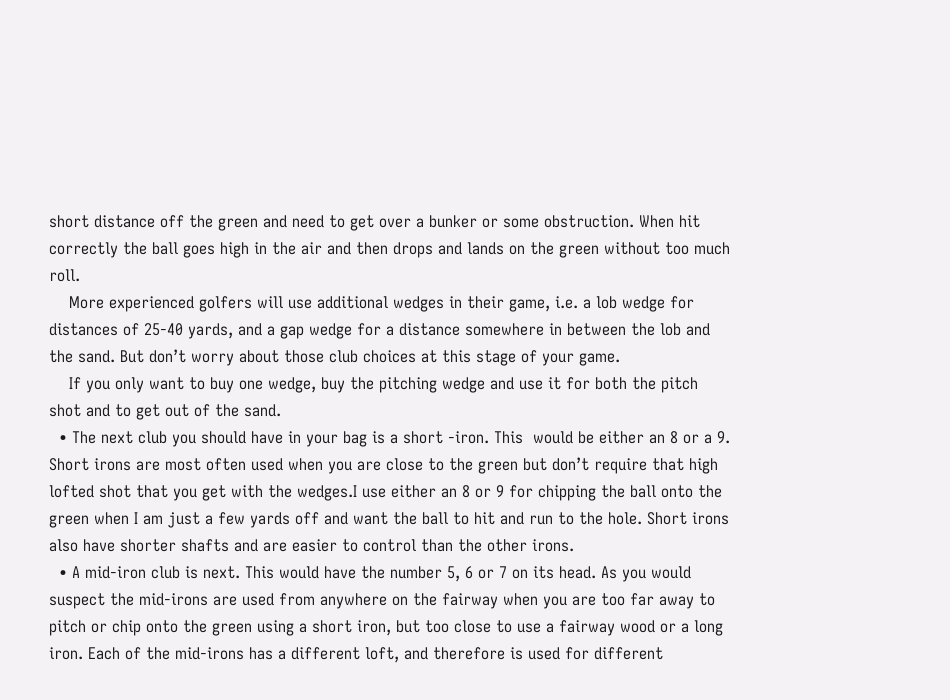short distance off the green and need to get over a bunker or some obstruction. When hit correctly the ball goes high in the air and then drops and lands on the green without too much roll.
    More experienced golfers will use additional wedges in their game, i.e. a lob wedge for distances of 25-40 yards, and a gap wedge for a distance somewhere in between the lob and the sand. But don’t worry about those club choices at this stage of your game.
    If you only want to buy one wedge, buy the pitching wedge and use it for both the pitch shot and to get out of the sand.
  • The next club you should have in your bag is a short -iron. This  would be either an 8 or a 9. Short irons are most often used when you are close to the green but don’t require that high lofted shot that you get with the wedges.I use either an 8 or 9 for chipping the ball onto the green when I am just a few yards off and want the ball to hit and run to the hole. Short irons also have shorter shafts and are easier to control than the other irons.
  • A mid-iron club is next. This would have the number 5, 6 or 7 on its head. As you would suspect the mid-irons are used from anywhere on the fairway when you are too far away to pitch or chip onto the green using a short iron, but too close to use a fairway wood or a long iron. Each of the mid-irons has a different loft, and therefore is used for different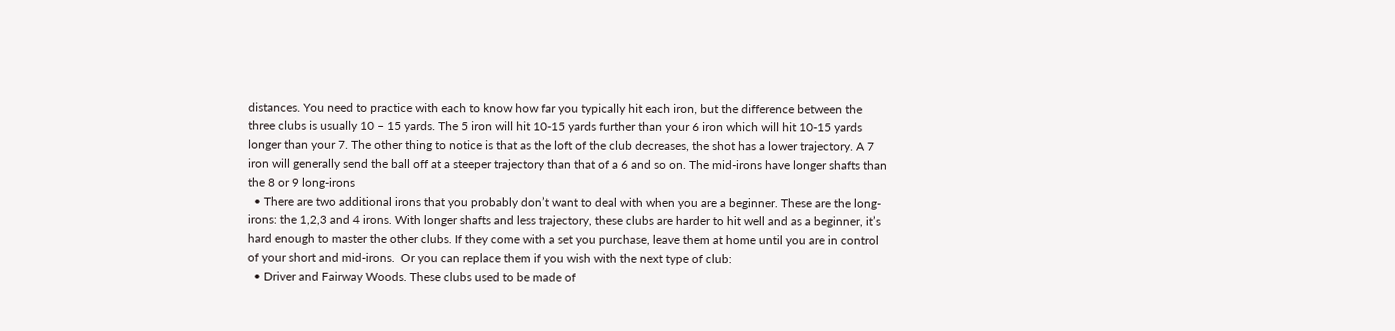distances. You need to practice with each to know how far you typically hit each iron, but the difference between the three clubs is usually 10 – 15 yards. The 5 iron will hit 10-15 yards further than your 6 iron which will hit 10-15 yards longer than your 7. The other thing to notice is that as the loft of the club decreases, the shot has a lower trajectory. A 7 iron will generally send the ball off at a steeper trajectory than that of a 6 and so on. The mid-irons have longer shafts than the 8 or 9 long-irons
  • There are two additional irons that you probably don’t want to deal with when you are a beginner. These are the long-irons: the 1,2,3 and 4 irons. With longer shafts and less trajectory, these clubs are harder to hit well and as a beginner, it’s hard enough to master the other clubs. If they come with a set you purchase, leave them at home until you are in control of your short and mid-irons.  Or you can replace them if you wish with the next type of club:
  • Driver and Fairway Woods. These clubs used to be made of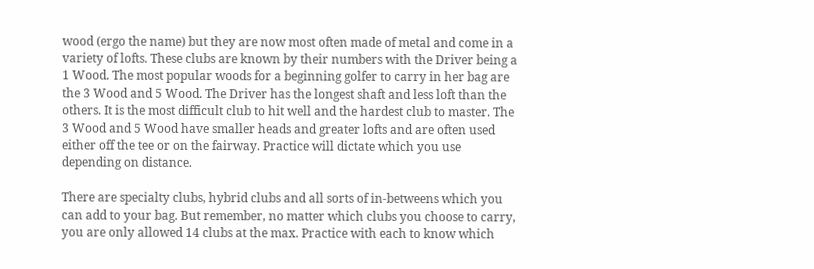wood (ergo the name) but they are now most often made of metal and come in a variety of lofts. These clubs are known by their numbers with the Driver being a 1 Wood. The most popular woods for a beginning golfer to carry in her bag are the 3 Wood and 5 Wood. The Driver has the longest shaft and less loft than the others. It is the most difficult club to hit well and the hardest club to master. The 3 Wood and 5 Wood have smaller heads and greater lofts and are often used either off the tee or on the fairway. Practice will dictate which you use depending on distance.

There are specialty clubs, hybrid clubs and all sorts of in-betweens which you can add to your bag. But remember, no matter which clubs you choose to carry, you are only allowed 14 clubs at the max. Practice with each to know which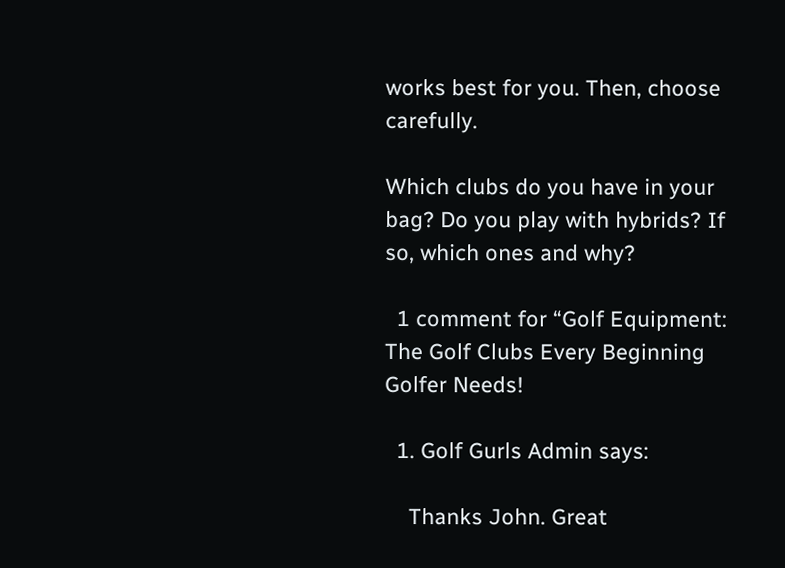works best for you. Then, choose carefully.

Which clubs do you have in your bag? Do you play with hybrids? If so, which ones and why?

  1 comment for “Golf Equipment: The Golf Clubs Every Beginning Golfer Needs!

  1. Golf Gurls Admin says:

    Thanks John. Great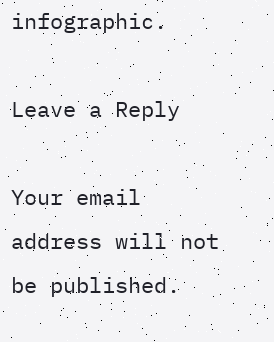infographic.

Leave a Reply

Your email address will not be published.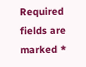Required fields are marked *